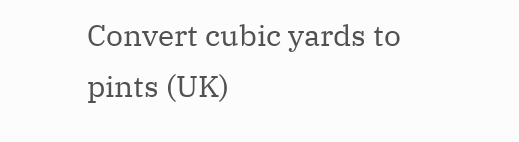Convert cubic yards to pints (UK)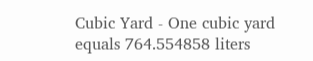Cubic Yard - One cubic yard equals 764.554858 liters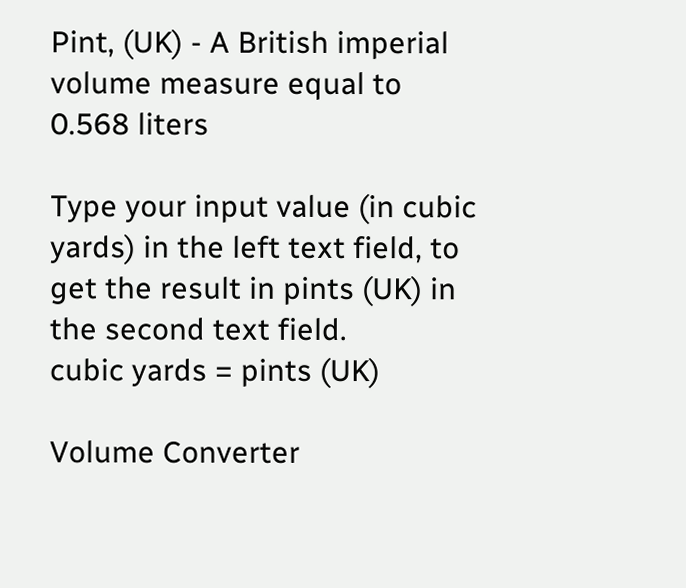Pint, (UK) - A British imperial volume measure equal to 0.568 liters

Type your input value (in cubic yards) in the left text field, to get the result in pints (UK) in the second text field.
cubic yards = pints (UK)

Volume Converter